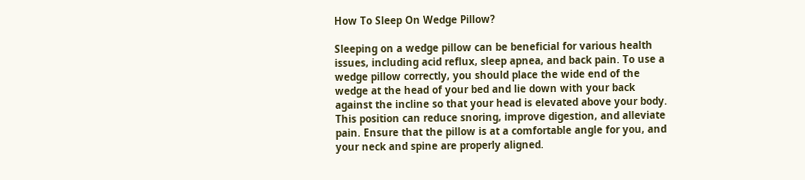How To Sleep On Wedge Pillow?

Sleeping on a wedge pillow can be beneficial for various health issues, including acid reflux, sleep apnea, and back pain. To use a wedge pillow correctly, you should place the wide end of the wedge at the head of your bed and lie down with your back against the incline so that your head is elevated above your body. This position can reduce snoring, improve digestion, and alleviate pain. Ensure that the pillow is at a comfortable angle for you, and your neck and spine are properly aligned.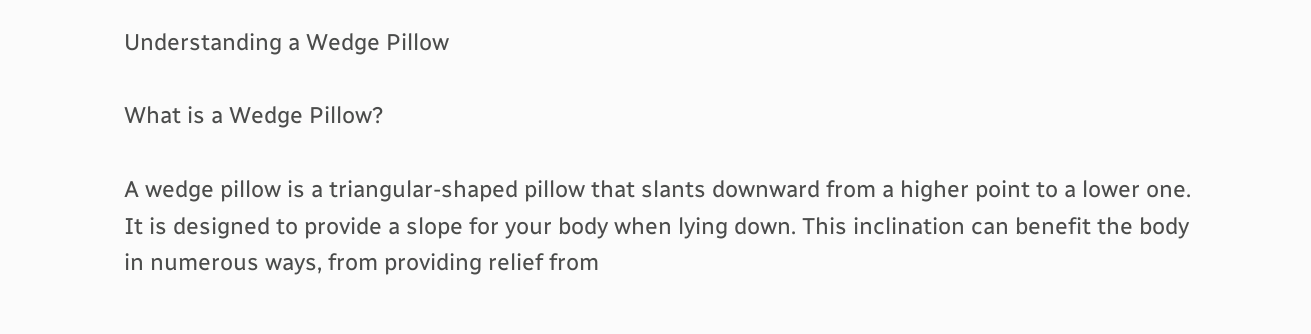Understanding a Wedge Pillow

What is a Wedge Pillow?

A wedge pillow is a triangular-shaped pillow that slants downward from a higher point to a lower one. It is designed to provide a slope for your body when lying down. This inclination can benefit the body in numerous ways, from providing relief from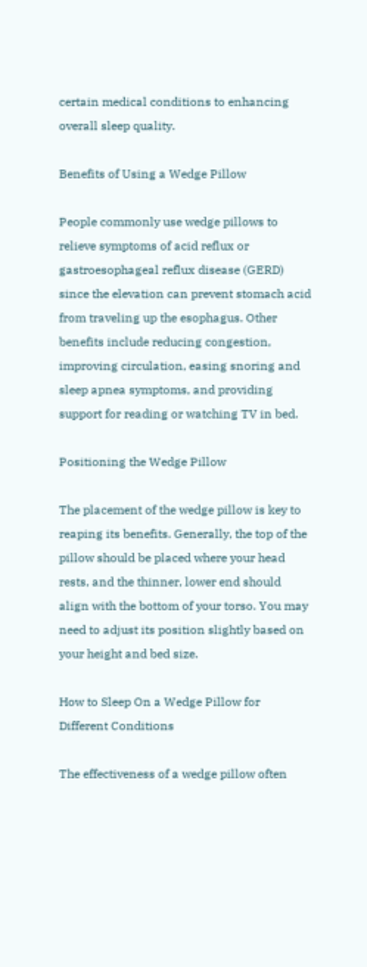certain medical conditions to enhancing overall sleep quality.

Benefits of Using a Wedge Pillow

People commonly use wedge pillows to relieve symptoms of acid reflux or gastroesophageal reflux disease (GERD) since the elevation can prevent stomach acid from traveling up the esophagus. Other benefits include reducing congestion, improving circulation, easing snoring and sleep apnea symptoms, and providing support for reading or watching TV in bed.

Positioning the Wedge Pillow

The placement of the wedge pillow is key to reaping its benefits. Generally, the top of the pillow should be placed where your head rests, and the thinner, lower end should align with the bottom of your torso. You may need to adjust its position slightly based on your height and bed size.

How to Sleep On a Wedge Pillow for Different Conditions

The effectiveness of a wedge pillow often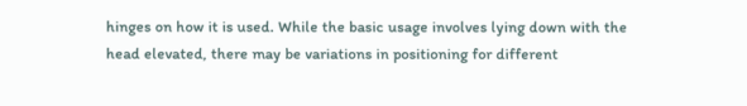hinges on how it is used. While the basic usage involves lying down with the head elevated, there may be variations in positioning for different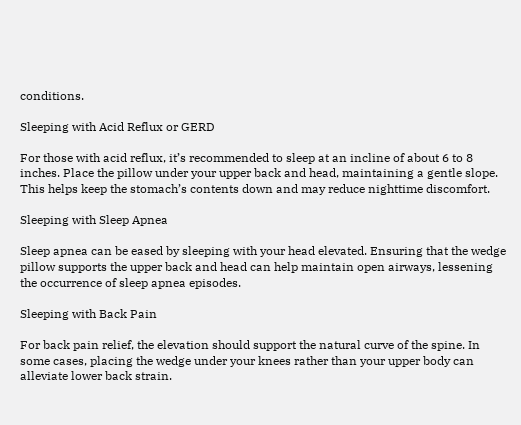conditions.

Sleeping with Acid Reflux or GERD

For those with acid reflux, it’s recommended to sleep at an incline of about 6 to 8 inches. Place the pillow under your upper back and head, maintaining a gentle slope. This helps keep the stomach’s contents down and may reduce nighttime discomfort.

Sleeping with Sleep Apnea

Sleep apnea can be eased by sleeping with your head elevated. Ensuring that the wedge pillow supports the upper back and head can help maintain open airways, lessening the occurrence of sleep apnea episodes.

Sleeping with Back Pain

For back pain relief, the elevation should support the natural curve of the spine. In some cases, placing the wedge under your knees rather than your upper body can alleviate lower back strain.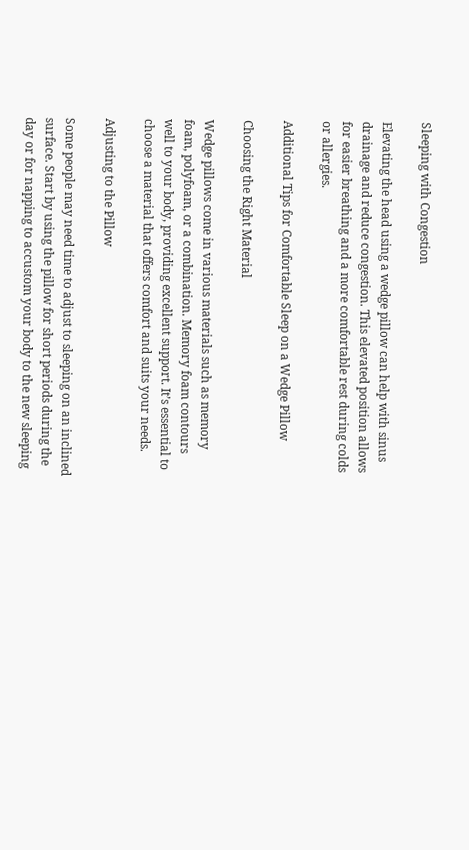Sleeping with Congestion

Elevating the head using a wedge pillow can help with sinus drainage and reduce congestion. This elevated position allows for easier breathing and a more comfortable rest during colds or allergies.

Additional Tips for Comfortable Sleep on a Wedge Pillow

Choosing the Right Material

Wedge pillows come in various materials such as memory foam, polyfoam, or a combination. Memory foam contours well to your body, providing excellent support. It’s essential to choose a material that offers comfort and suits your needs.

Adjusting to the Pillow

Some people may need time to adjust to sleeping on an inclined surface. Start by using the pillow for short periods during the day or for napping to accustom your body to the new sleeping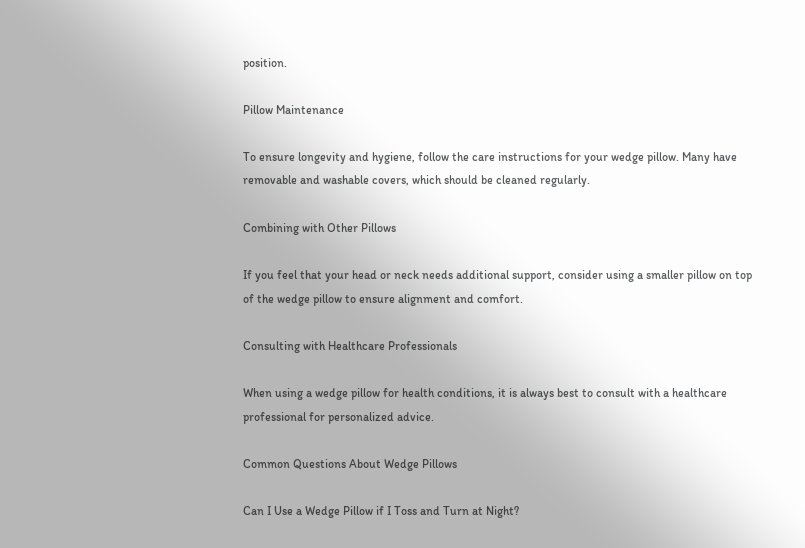position.

Pillow Maintenance

To ensure longevity and hygiene, follow the care instructions for your wedge pillow. Many have removable and washable covers, which should be cleaned regularly.

Combining with Other Pillows

If you feel that your head or neck needs additional support, consider using a smaller pillow on top of the wedge pillow to ensure alignment and comfort.

Consulting with Healthcare Professionals

When using a wedge pillow for health conditions, it is always best to consult with a healthcare professional for personalized advice.

Common Questions About Wedge Pillows

Can I Use a Wedge Pillow if I Toss and Turn at Night?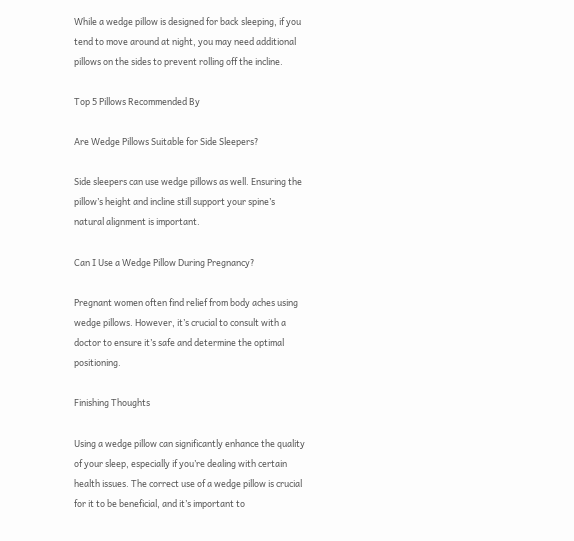While a wedge pillow is designed for back sleeping, if you tend to move around at night, you may need additional pillows on the sides to prevent rolling off the incline.

Top 5 Pillows Recommended By

Are Wedge Pillows Suitable for Side Sleepers?

Side sleepers can use wedge pillows as well. Ensuring the pillow’s height and incline still support your spine’s natural alignment is important.

Can I Use a Wedge Pillow During Pregnancy?

Pregnant women often find relief from body aches using wedge pillows. However, it’s crucial to consult with a doctor to ensure it’s safe and determine the optimal positioning.

Finishing Thoughts

Using a wedge pillow can significantly enhance the quality of your sleep, especially if you’re dealing with certain health issues. The correct use of a wedge pillow is crucial for it to be beneficial, and it’s important to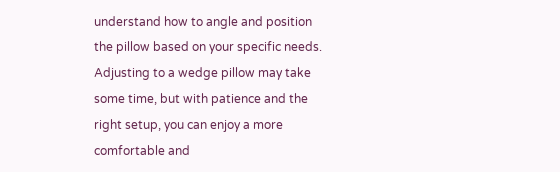understand how to angle and position the pillow based on your specific needs. Adjusting to a wedge pillow may take some time, but with patience and the right setup, you can enjoy a more comfortable and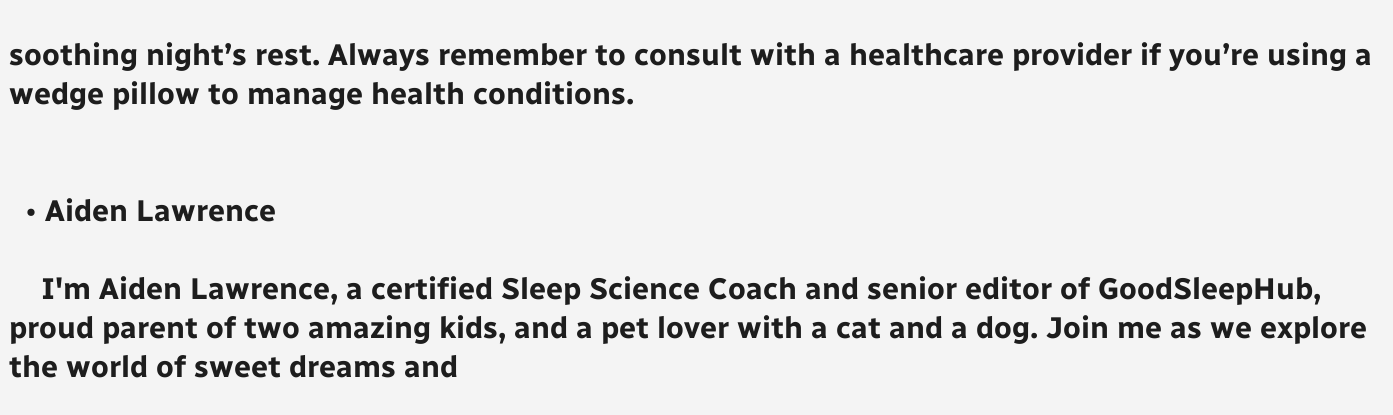soothing night’s rest. Always remember to consult with a healthcare provider if you’re using a wedge pillow to manage health conditions.


  • Aiden Lawrence

    I'm Aiden Lawrence, a certified Sleep Science Coach and senior editor of GoodSleepHub, proud parent of two amazing kids, and a pet lover with a cat and a dog. Join me as we explore the world of sweet dreams and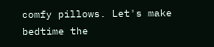comfy pillows. Let's make bedtime the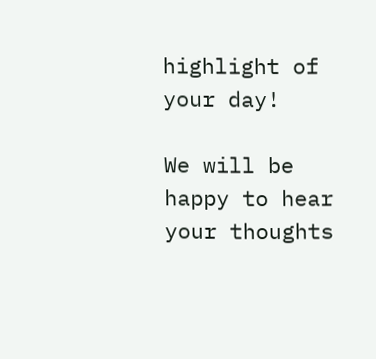highlight of your day!

We will be happy to hear your thoughts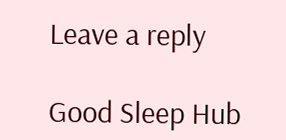Leave a reply

Good Sleep Hub